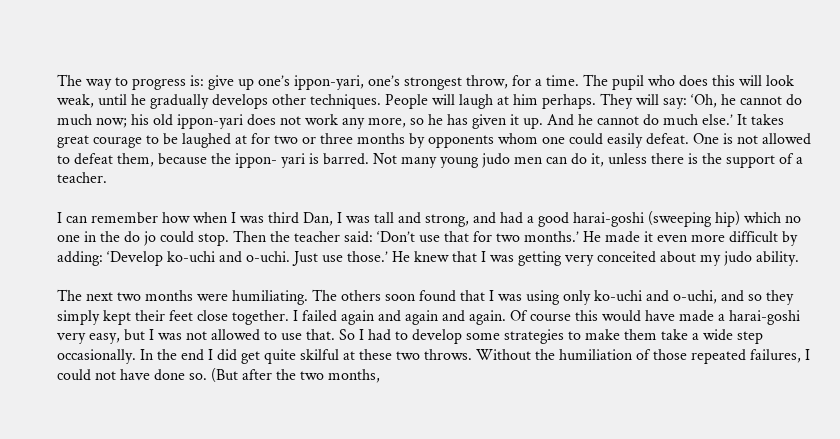The way to progress is: give up one’s ippon-yari, one’s strongest throw, for a time. The pupil who does this will look weak, until he gradually develops other techniques. People will laugh at him perhaps. They will say: ‘Oh, he cannot do much now; his old ippon-yari does not work any more, so he has given it up. And he cannot do much else.’ It takes great courage to be laughed at for two or three months by opponents whom one could easily defeat. One is not allowed to defeat them, because the ippon- yari is barred. Not many young judo men can do it, unless there is the support of a teacher.

I can remember how when I was third Dan, I was tall and strong, and had a good harai-goshi (sweeping hip) which no one in the do jo could stop. Then the teacher said: ‘Don’t use that for two months.’ He made it even more difficult by adding: ‘Develop ko-uchi and o-uchi. Just use those.’ He knew that I was getting very conceited about my judo ability.

The next two months were humiliating. The others soon found that I was using only ko-uchi and o-uchi, and so they simply kept their feet close together. I failed again and again and again. Of course this would have made a harai-goshi very easy, but I was not allowed to use that. So I had to develop some strategies to make them take a wide step occasionally. In the end I did get quite skilful at these two throws. Without the humiliation of those repeated failures, I could not have done so. (But after the two months,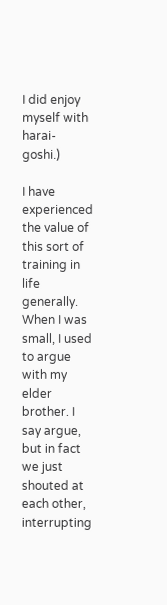I did enjoy myself with harai-goshi.)

I have experienced the value of this sort of training in life generally. When I was small, I used to argue with my elder brother. I say argue, but in fact we just shouted at each other, interrupting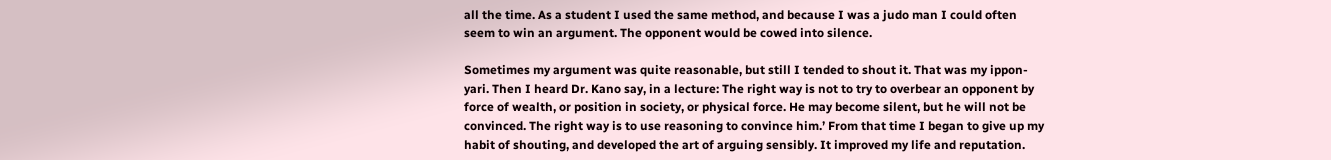all the time. As a student I used the same method, and because I was a judo man I could often seem to win an argument. The opponent would be cowed into silence.

Sometimes my argument was quite reasonable, but still I tended to shout it. That was my ippon-yari. Then I heard Dr. Kano say, in a lecture: The right way is not to try to overbear an opponent by force of wealth, or position in society, or physical force. He may become silent, but he will not be convinced. The right way is to use reasoning to convince him.’ From that time I began to give up my habit of shouting, and developed the art of arguing sensibly. It improved my life and reputation.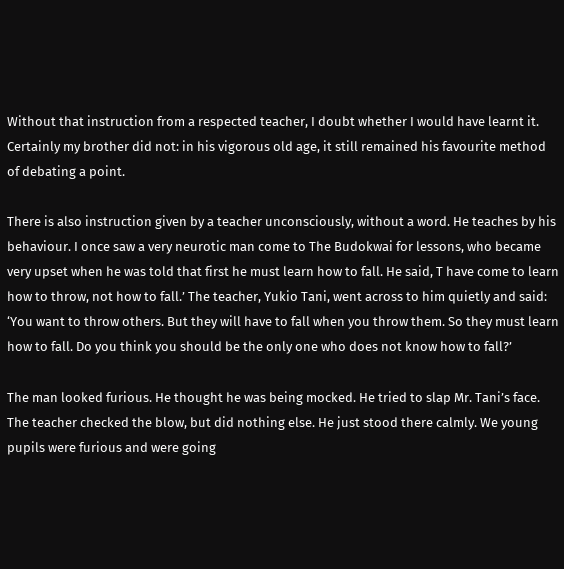Without that instruction from a respected teacher, I doubt whether I would have learnt it. Certainly my brother did not: in his vigorous old age, it still remained his favourite method of debating a point.

There is also instruction given by a teacher unconsciously, without a word. He teaches by his behaviour. I once saw a very neurotic man come to The Budokwai for lessons, who became very upset when he was told that first he must learn how to fall. He said, T have come to learn how to throw, not how to fall.’ The teacher, Yukio Tani, went across to him quietly and said: ‘You want to throw others. But they will have to fall when you throw them. So they must learn how to fall. Do you think you should be the only one who does not know how to fall?’

The man looked furious. He thought he was being mocked. He tried to slap Mr. Tani’s face. The teacher checked the blow, but did nothing else. He just stood there calmly. We young pupils were furious and were going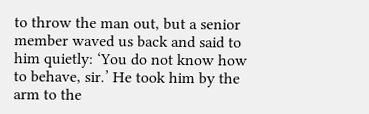to throw the man out, but a senior member waved us back and said to him quietly: ‘You do not know how to behave, sir.’ He took him by the arm to the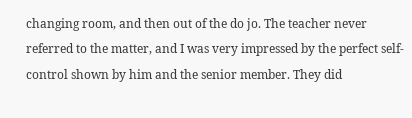changing room, and then out of the do jo. The teacher never referred to the matter, and I was very impressed by the perfect self-control shown by him and the senior member. They did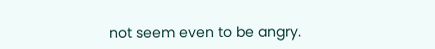not seem even to be angry.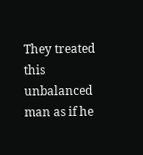They treated this unbalanced man as if he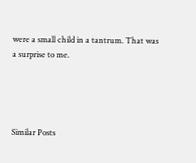were a small child in a tantrum. That was a surprise to me.




Similar Posts